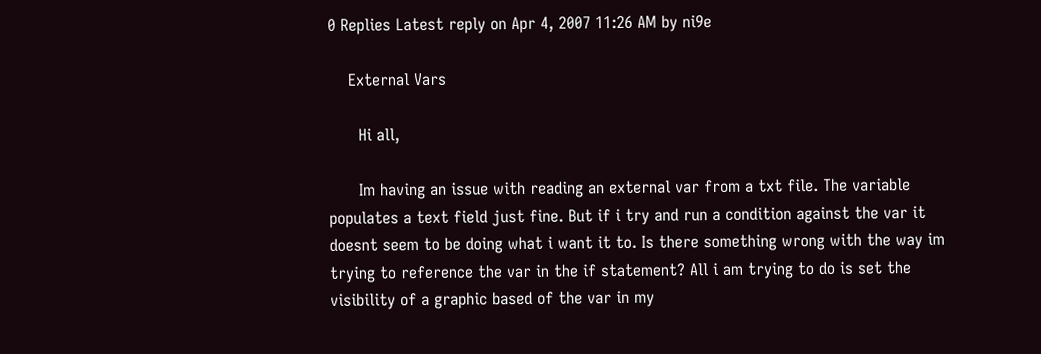0 Replies Latest reply on Apr 4, 2007 11:26 AM by ni9e

    External Vars

      Hi all,

      Im having an issue with reading an external var from a txt file. The variable populates a text field just fine. But if i try and run a condition against the var it doesnt seem to be doing what i want it to. Is there something wrong with the way im trying to reference the var in the if statement? All i am trying to do is set the visibility of a graphic based of the var in my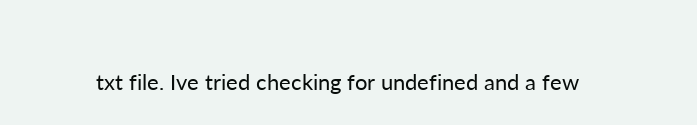txt file. Ive tried checking for undefined and a few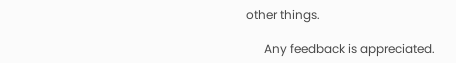other things.

      Any feedback is appreciated.